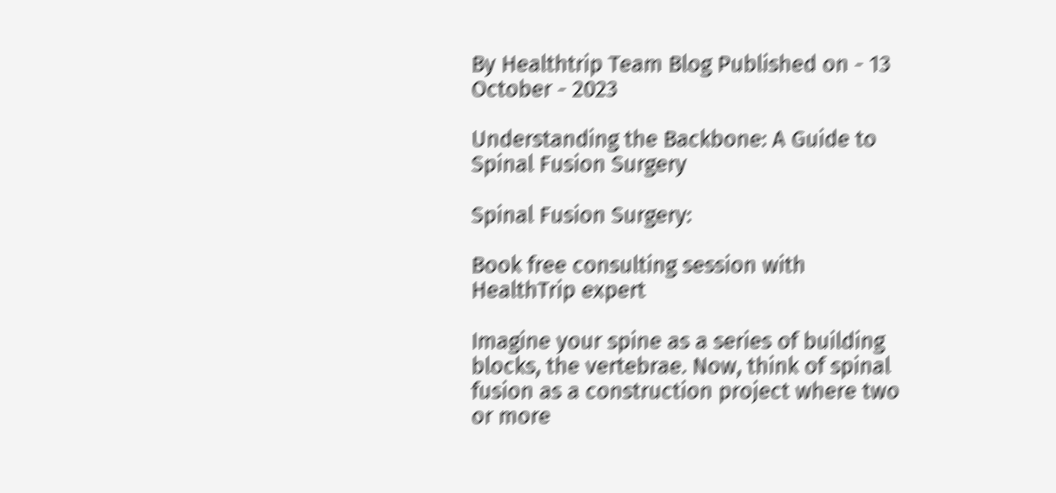By Healthtrip Team Blog Published on - 13 October - 2023

Understanding the Backbone: A Guide to Spinal Fusion Surgery

Spinal Fusion Surgery:

Book free consulting session with HealthTrip expert

Imagine your spine as a series of building blocks, the vertebrae. Now, think of spinal fusion as a construction project where two or more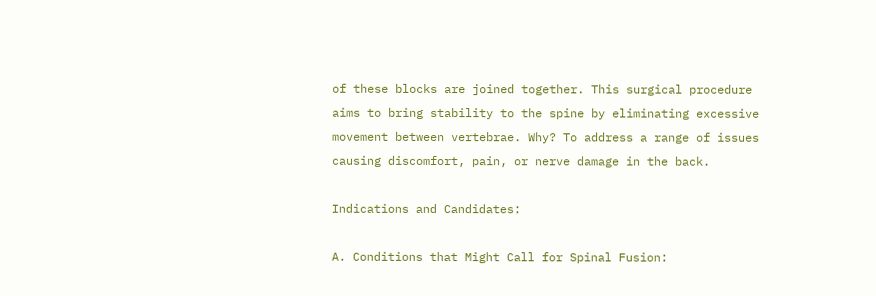of these blocks are joined together. This surgical procedure aims to bring stability to the spine by eliminating excessive movement between vertebrae. Why? To address a range of issues causing discomfort, pain, or nerve damage in the back.

Indications and Candidates:

A. Conditions that Might Call for Spinal Fusion: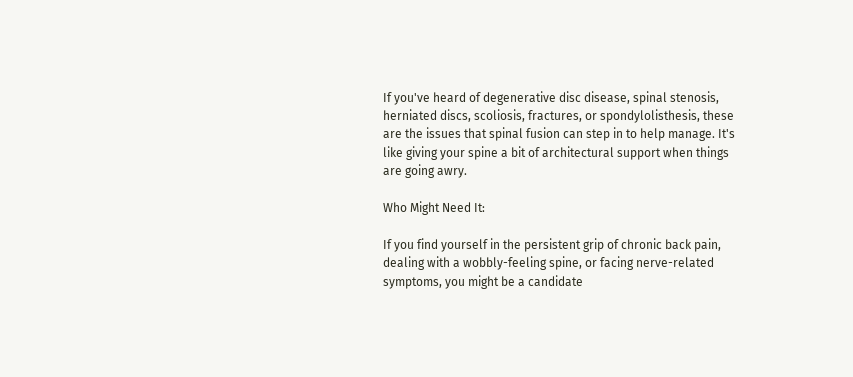If you've heard of degenerative disc disease, spinal stenosis, herniated discs, scoliosis, fractures, or spondylolisthesis, these are the issues that spinal fusion can step in to help manage. It's like giving your spine a bit of architectural support when things are going awry.

Who Might Need It:

If you find yourself in the persistent grip of chronic back pain, dealing with a wobbly-feeling spine, or facing nerve-related symptoms, you might be a candidate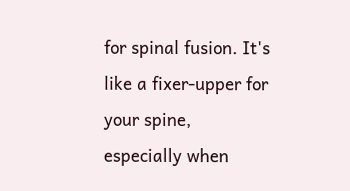for spinal fusion. It's like a fixer-upper for your spine, especially when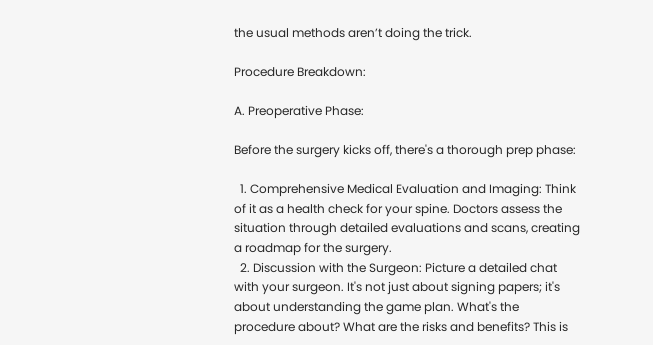the usual methods aren’t doing the trick.

Procedure Breakdown:

A. Preoperative Phase:

Before the surgery kicks off, there's a thorough prep phase:

  1. Comprehensive Medical Evaluation and Imaging: Think of it as a health check for your spine. Doctors assess the situation through detailed evaluations and scans, creating a roadmap for the surgery.
  2. Discussion with the Surgeon: Picture a detailed chat with your surgeon. It's not just about signing papers; it's about understanding the game plan. What's the procedure about? What are the risks and benefits? This is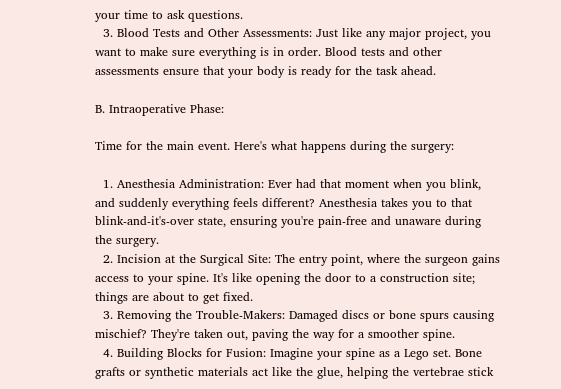your time to ask questions.
  3. Blood Tests and Other Assessments: Just like any major project, you want to make sure everything is in order. Blood tests and other assessments ensure that your body is ready for the task ahead.

B. Intraoperative Phase:

Time for the main event. Here's what happens during the surgery:

  1. Anesthesia Administration: Ever had that moment when you blink, and suddenly everything feels different? Anesthesia takes you to that blink-and-it's-over state, ensuring you're pain-free and unaware during the surgery.
  2. Incision at the Surgical Site: The entry point, where the surgeon gains access to your spine. It's like opening the door to a construction site; things are about to get fixed.
  3. Removing the Trouble-Makers: Damaged discs or bone spurs causing mischief? They're taken out, paving the way for a smoother spine.
  4. Building Blocks for Fusion: Imagine your spine as a Lego set. Bone grafts or synthetic materials act like the glue, helping the vertebrae stick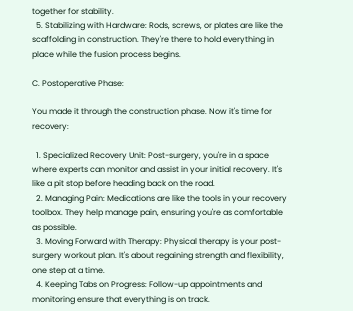together for stability.
  5. Stabilizing with Hardware: Rods, screws, or plates are like the scaffolding in construction. They're there to hold everything in place while the fusion process begins.

C. Postoperative Phase:

You made it through the construction phase. Now it's time for recovery:

  1. Specialized Recovery Unit: Post-surgery, you're in a space where experts can monitor and assist in your initial recovery. It's like a pit stop before heading back on the road.
  2. Managing Pain: Medications are like the tools in your recovery toolbox. They help manage pain, ensuring you're as comfortable as possible.
  3. Moving Forward with Therapy: Physical therapy is your post-surgery workout plan. It's about regaining strength and flexibility, one step at a time.
  4. Keeping Tabs on Progress: Follow-up appointments and monitoring ensure that everything is on track.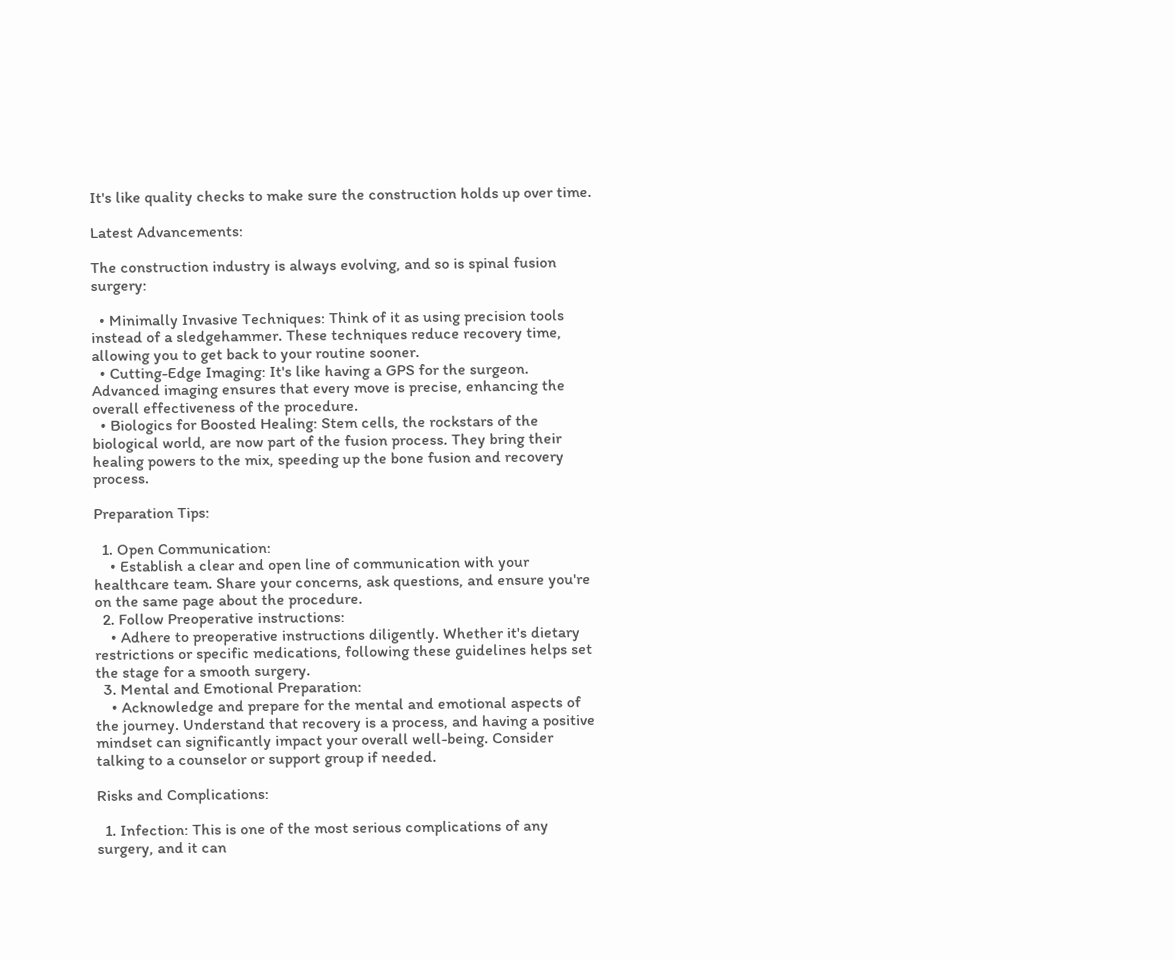It's like quality checks to make sure the construction holds up over time.

Latest Advancements:

The construction industry is always evolving, and so is spinal fusion surgery:

  • Minimally Invasive Techniques: Think of it as using precision tools instead of a sledgehammer. These techniques reduce recovery time, allowing you to get back to your routine sooner.
  • Cutting-Edge Imaging: It's like having a GPS for the surgeon. Advanced imaging ensures that every move is precise, enhancing the overall effectiveness of the procedure.
  • Biologics for Boosted Healing: Stem cells, the rockstars of the biological world, are now part of the fusion process. They bring their healing powers to the mix, speeding up the bone fusion and recovery process.

Preparation Tips:

  1. Open Communication:
    • Establish a clear and open line of communication with your healthcare team. Share your concerns, ask questions, and ensure you're on the same page about the procedure.
  2. Follow Preoperative instructions:
    • Adhere to preoperative instructions diligently. Whether it's dietary restrictions or specific medications, following these guidelines helps set the stage for a smooth surgery.
  3. Mental and Emotional Preparation:
    • Acknowledge and prepare for the mental and emotional aspects of the journey. Understand that recovery is a process, and having a positive mindset can significantly impact your overall well-being. Consider talking to a counselor or support group if needed.

Risks and Complications:

  1. Infection: This is one of the most serious complications of any surgery, and it can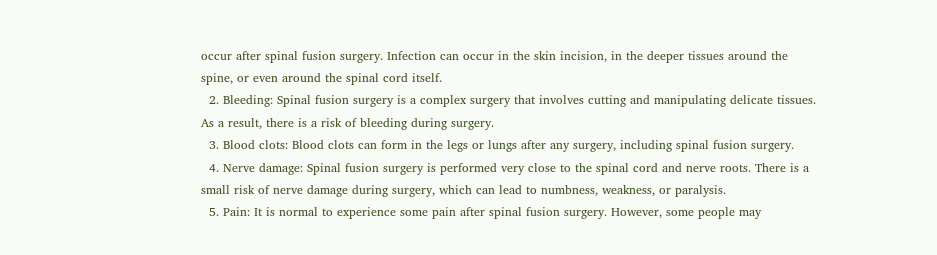occur after spinal fusion surgery. Infection can occur in the skin incision, in the deeper tissues around the spine, or even around the spinal cord itself.
  2. Bleeding: Spinal fusion surgery is a complex surgery that involves cutting and manipulating delicate tissues. As a result, there is a risk of bleeding during surgery.
  3. Blood clots: Blood clots can form in the legs or lungs after any surgery, including spinal fusion surgery.
  4. Nerve damage: Spinal fusion surgery is performed very close to the spinal cord and nerve roots. There is a small risk of nerve damage during surgery, which can lead to numbness, weakness, or paralysis.
  5. Pain: It is normal to experience some pain after spinal fusion surgery. However, some people may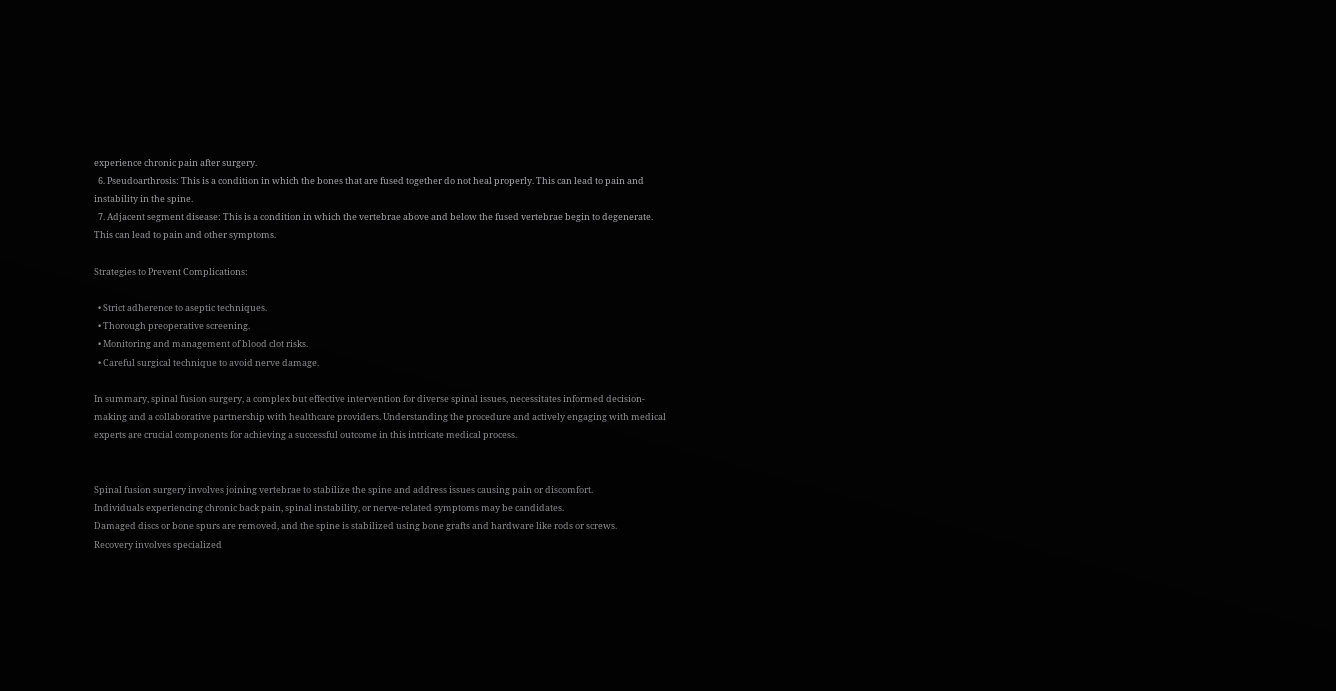experience chronic pain after surgery.
  6. Pseudoarthrosis: This is a condition in which the bones that are fused together do not heal properly. This can lead to pain and instability in the spine.
  7. Adjacent segment disease: This is a condition in which the vertebrae above and below the fused vertebrae begin to degenerate. This can lead to pain and other symptoms.

Strategies to Prevent Complications:

  • Strict adherence to aseptic techniques.
  • Thorough preoperative screening.
  • Monitoring and management of blood clot risks.
  • Careful surgical technique to avoid nerve damage.

In summary, spinal fusion surgery, a complex but effective intervention for diverse spinal issues, necessitates informed decision-making and a collaborative partnership with healthcare providers. Understanding the procedure and actively engaging with medical experts are crucial components for achieving a successful outcome in this intricate medical process.


Spinal fusion surgery involves joining vertebrae to stabilize the spine and address issues causing pain or discomfort.
Individuals experiencing chronic back pain, spinal instability, or nerve-related symptoms may be candidates.
Damaged discs or bone spurs are removed, and the spine is stabilized using bone grafts and hardware like rods or screws.
Recovery involves specialized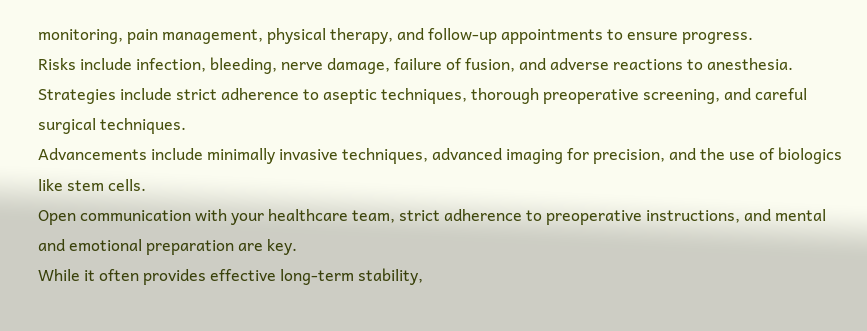monitoring, pain management, physical therapy, and follow-up appointments to ensure progress.
Risks include infection, bleeding, nerve damage, failure of fusion, and adverse reactions to anesthesia.
Strategies include strict adherence to aseptic techniques, thorough preoperative screening, and careful surgical techniques.
Advancements include minimally invasive techniques, advanced imaging for precision, and the use of biologics like stem cells.
Open communication with your healthcare team, strict adherence to preoperative instructions, and mental and emotional preparation are key.
While it often provides effective long-term stability,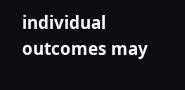individual outcomes may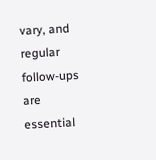vary, and regular follow-ups are essential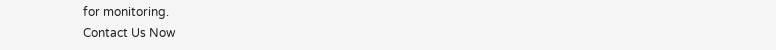for monitoring.
Contact Us Now